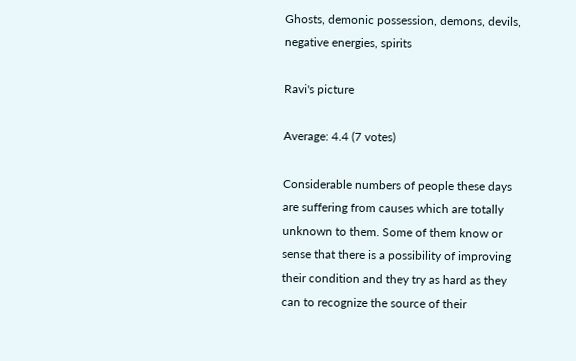Ghosts, demonic possession, demons, devils, negative energies, spirits

Ravi's picture

Average: 4.4 (7 votes)

Considerable numbers of people these days are suffering from causes which are totally unknown to them. Some of them know or sense that there is a possibility of improving their condition and they try as hard as they can to recognize the source of their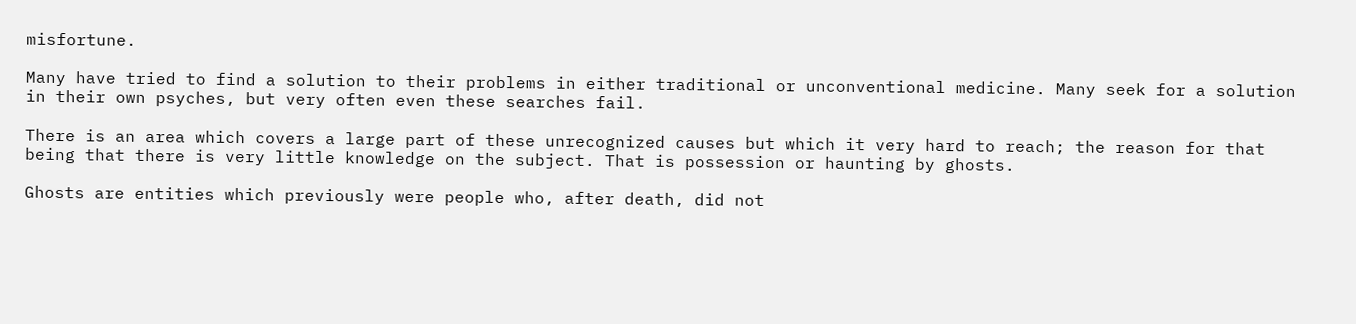misfortune.

Many have tried to find a solution to their problems in either traditional or unconventional medicine. Many seek for a solution in their own psyches, but very often even these searches fail.

There is an area which covers a large part of these unrecognized causes but which it very hard to reach; the reason for that being that there is very little knowledge on the subject. That is possession or haunting by ghosts.

Ghosts are entities which previously were people who, after death, did not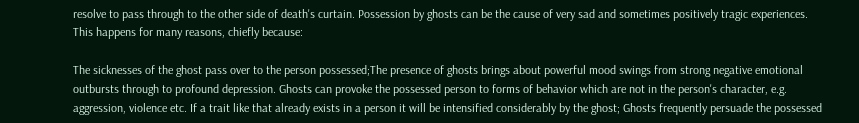resolve to pass through to the other side of death's curtain. Possession by ghosts can be the cause of very sad and sometimes positively tragic experiences. This happens for many reasons, chiefly because:

The sicknesses of the ghost pass over to the person possessed;The presence of ghosts brings about powerful mood swings from strong negative emotional outbursts through to profound depression. Ghosts can provoke the possessed person to forms of behavior which are not in the person's character, e.g. aggression, violence etc. If a trait like that already exists in a person it will be intensified considerably by the ghost; Ghosts frequently persuade the possessed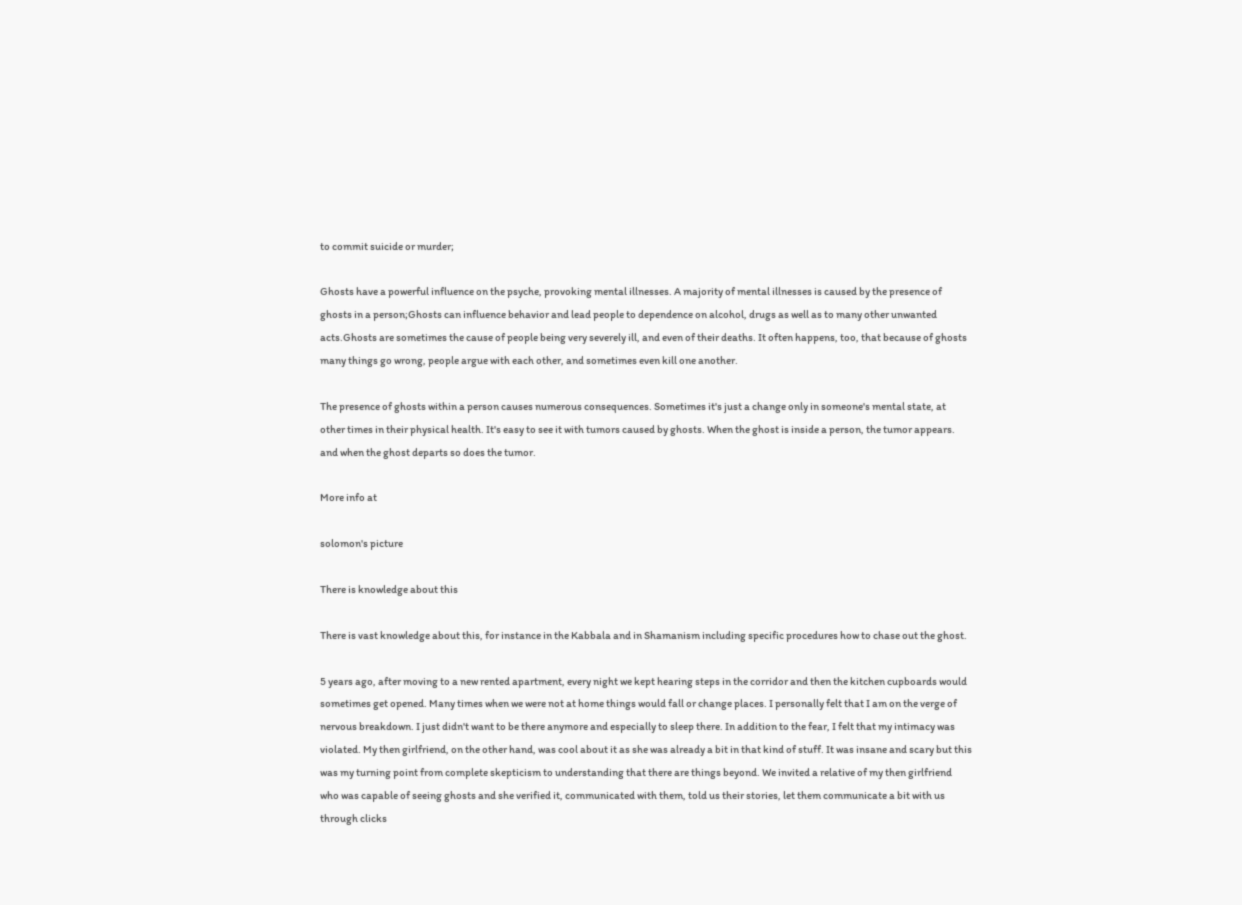to commit suicide or murder;

Ghosts have a powerful influence on the psyche, provoking mental illnesses. A majority of mental illnesses is caused by the presence of ghosts in a person;Ghosts can influence behavior and lead people to dependence on alcohol, drugs as well as to many other unwanted acts.Ghosts are sometimes the cause of people being very severely ill, and even of their deaths. It often happens, too, that because of ghosts many things go wrong, people argue with each other, and sometimes even kill one another.

The presence of ghosts within a person causes numerous consequences. Sometimes it's just a change only in someone's mental state, at other times in their physical health. It's easy to see it with tumors caused by ghosts. When the ghost is inside a person, the tumor appears. and when the ghost departs so does the tumor.

More info at

solomon's picture

There is knowledge about this

There is vast knowledge about this, for instance in the Kabbala and in Shamanism including specific procedures how to chase out the ghost.

5 years ago, after moving to a new rented apartment, every night we kept hearing steps in the corridor and then the kitchen cupboards would sometimes get opened. Many times when we were not at home things would fall or change places. I personally felt that I am on the verge of nervous breakdown. I just didn't want to be there anymore and especially to sleep there. In addition to the fear, I felt that my intimacy was violated. My then girlfriend, on the other hand, was cool about it as she was already a bit in that kind of stuff. It was insane and scary but this was my turning point from complete skepticism to understanding that there are things beyond. We invited a relative of my then girlfriend who was capable of seeing ghosts and she verified it, communicated with them, told us their stories, let them communicate a bit with us through clicks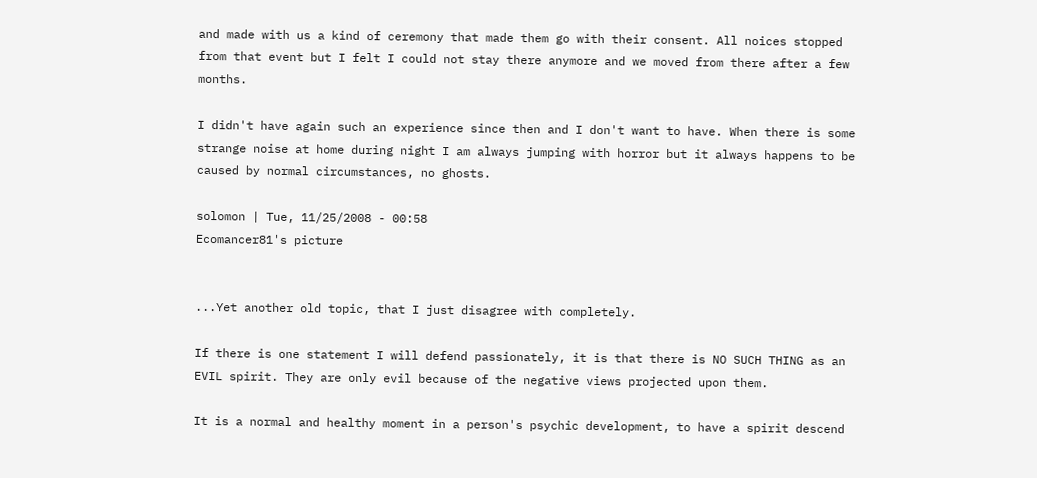and made with us a kind of ceremony that made them go with their consent. All noices stopped from that event but I felt I could not stay there anymore and we moved from there after a few months.

I didn't have again such an experience since then and I don't want to have. When there is some strange noise at home during night I am always jumping with horror but it always happens to be caused by normal circumstances, no ghosts.

solomon | Tue, 11/25/2008 - 00:58
Ecomancer81's picture


...Yet another old topic, that I just disagree with completely.

If there is one statement I will defend passionately, it is that there is NO SUCH THING as an EVIL spirit. They are only evil because of the negative views projected upon them.

It is a normal and healthy moment in a person's psychic development, to have a spirit descend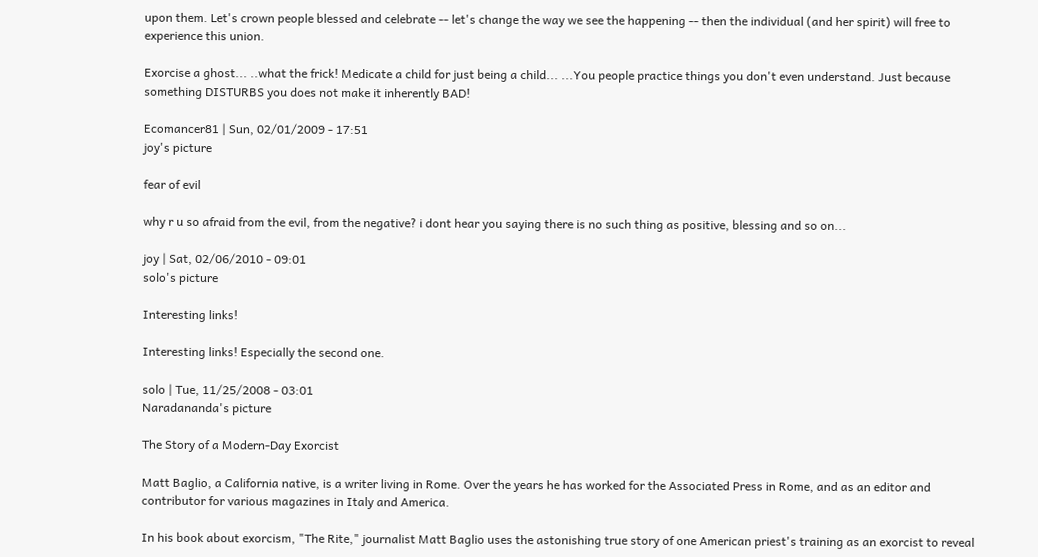upon them. Let's crown people blessed and celebrate -- let's change the way we see the happening -- then the individual (and her spirit) will free to experience this union.

Exorcise a ghost... ..what the frick! Medicate a child for just being a child... ...You people practice things you don't even understand. Just because something DISTURBS you does not make it inherently BAD!

Ecomancer81 | Sun, 02/01/2009 - 17:51
joy's picture

fear of evil

why r u so afraid from the evil, from the negative? i dont hear you saying there is no such thing as positive, blessing and so on...

joy | Sat, 02/06/2010 - 09:01
solo's picture

Interesting links!

Interesting links! Especially the second one.

solo | Tue, 11/25/2008 - 03:01
Naradananda's picture

The Story of a Modern-Day Exorcist

Matt Baglio, a California native, is a writer living in Rome. Over the years he has worked for the Associated Press in Rome, and as an editor and contributor for various magazines in Italy and America.

In his book about exorcism, "The Rite," journalist Matt Baglio uses the astonishing true story of one American priest's training as an exorcist to reveal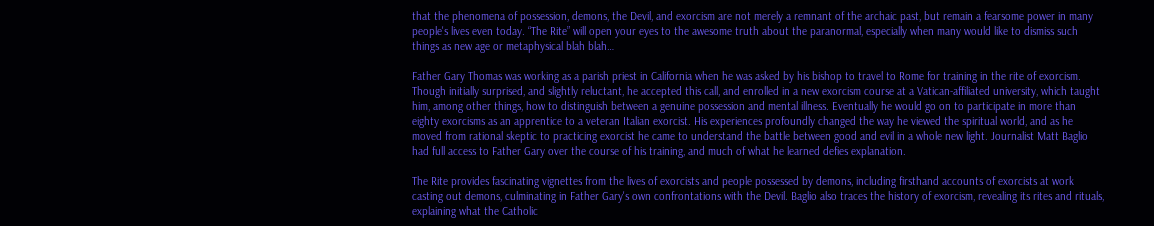that the phenomena of possession, demons, the Devil, and exorcism are not merely a remnant of the archaic past, but remain a fearsome power in many people's lives even today. “The Rite” will open your eyes to the awesome truth about the paranormal, especially when many would like to dismiss such things as new age or metaphysical blah blah…

Father Gary Thomas was working as a parish priest in California when he was asked by his bishop to travel to Rome for training in the rite of exorcism. Though initially surprised, and slightly reluctant, he accepted this call, and enrolled in a new exorcism course at a Vatican-affiliated university, which taught him, among other things, how to distinguish between a genuine possession and mental illness. Eventually he would go on to participate in more than eighty exorcisms as an apprentice to a veteran Italian exorcist. His experiences profoundly changed the way he viewed the spiritual world, and as he moved from rational skeptic to practicing exorcist he came to understand the battle between good and evil in a whole new light. Journalist Matt Baglio had full access to Father Gary over the course of his training, and much of what he learned defies explanation.

The Rite provides fascinating vignettes from the lives of exorcists and people possessed by demons, including firsthand accounts of exorcists at work casting out demons, culminating in Father Gary's own confrontations with the Devil. Baglio also traces the history of exorcism, revealing its rites and rituals, explaining what the Catholic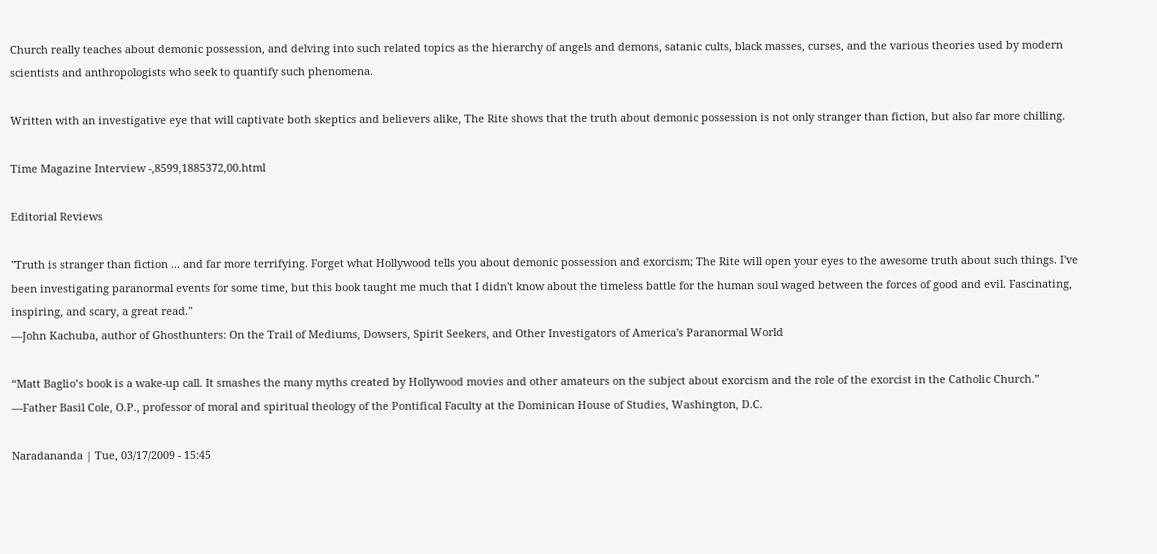Church really teaches about demonic possession, and delving into such related topics as the hierarchy of angels and demons, satanic cults, black masses, curses, and the various theories used by modern scientists and anthropologists who seek to quantify such phenomena.

Written with an investigative eye that will captivate both skeptics and believers alike, The Rite shows that the truth about demonic possession is not only stranger than fiction, but also far more chilling.

Time Magazine Interview -,8599,1885372,00.html

Editorial Reviews

"Truth is stranger than fiction ... and far more terrifying. Forget what Hollywood tells you about demonic possession and exorcism; The Rite will open your eyes to the awesome truth about such things. I've been investigating paranormal events for some time, but this book taught me much that I didn't know about the timeless battle for the human soul waged between the forces of good and evil. Fascinating, inspiring, and scary, a great read."
—John Kachuba, author of Ghosthunters: On the Trail of Mediums, Dowsers, Spirit Seekers, and Other Investigators of America's Paranormal World

“Matt Baglio’s book is a wake-up call. It smashes the many myths created by Hollywood movies and other amateurs on the subject about exorcism and the role of the exorcist in the Catholic Church.”
—Father Basil Cole, O.P., professor of moral and spiritual theology of the Pontifical Faculty at the Dominican House of Studies, Washington, D.C.

Naradananda | Tue, 03/17/2009 - 15:45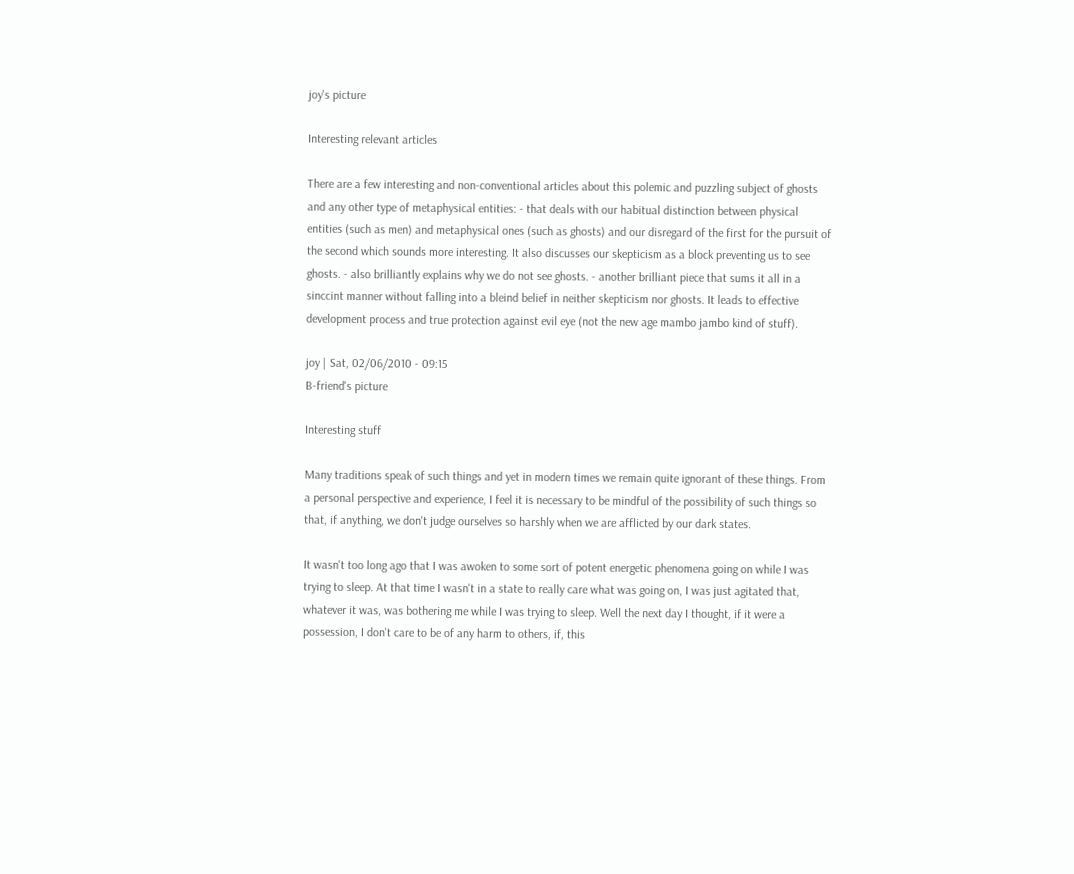joy's picture

Interesting relevant articles

There are a few interesting and non-conventional articles about this polemic and puzzling subject of ghosts and any other type of metaphysical entities: - that deals with our habitual distinction between physical entities (such as men) and metaphysical ones (such as ghosts) and our disregard of the first for the pursuit of the second which sounds more interesting. It also discusses our skepticism as a block preventing us to see ghosts. - also brilliantly explains why we do not see ghosts. - another brilliant piece that sums it all in a sinccint manner without falling into a bleind belief in neither skepticism nor ghosts. It leads to effective development process and true protection against evil eye (not the new age mambo jambo kind of stuff).

joy | Sat, 02/06/2010 - 09:15
B-friend's picture

Interesting stuff

Many traditions speak of such things and yet in modern times we remain quite ignorant of these things. From a personal perspective and experience, I feel it is necessary to be mindful of the possibility of such things so that, if anything, we don't judge ourselves so harshly when we are afflicted by our dark states.

It wasn't too long ago that I was awoken to some sort of potent energetic phenomena going on while I was trying to sleep. At that time I wasn't in a state to really care what was going on, I was just agitated that, whatever it was, was bothering me while I was trying to sleep. Well the next day I thought, if it were a possession, I don't care to be of any harm to others, if, this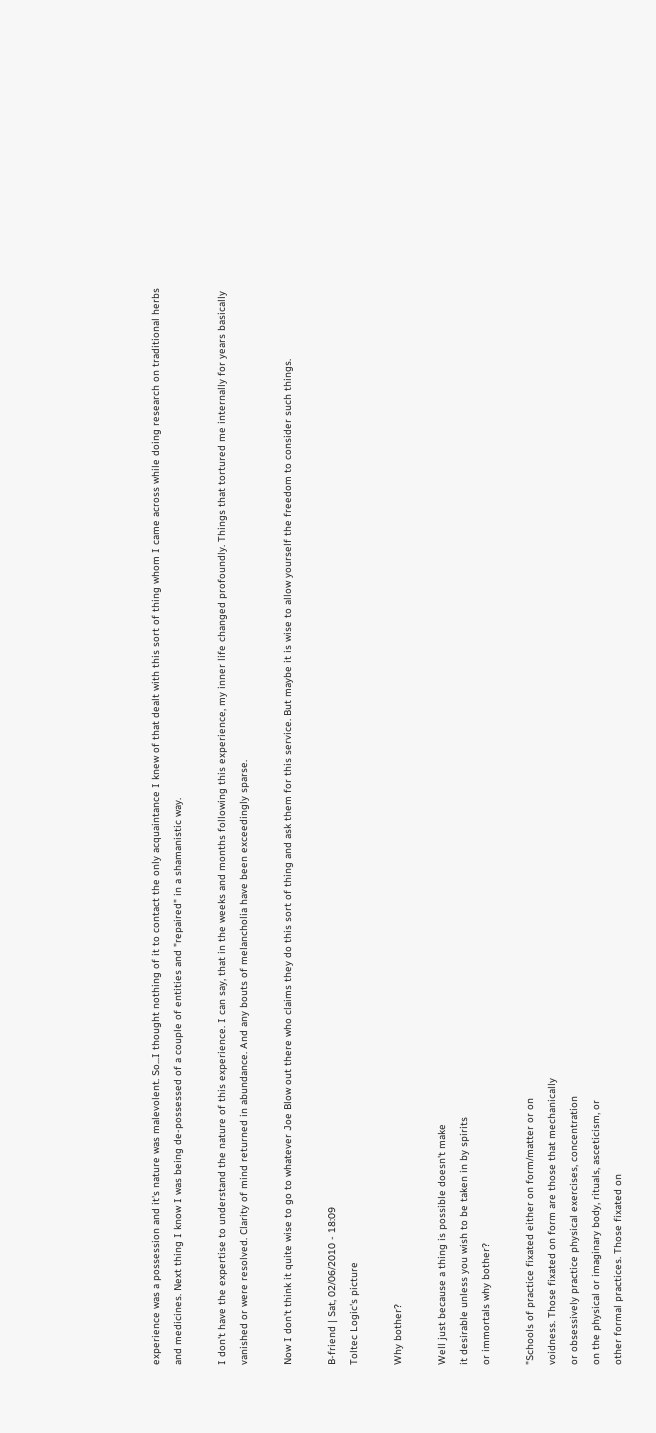experience was a possession and it's nature was malevolent. So...I thought nothing of it to contact the only acquaintance I knew of that dealt with this sort of thing whom I came across while doing research on traditional herbs and medicines. Next thing I know I was being de-possessed of a couple of entities and "repaired" in a shamanistic way.

I don't have the expertise to understand the nature of this experience. I can say, that in the weeks and months following this experience, my inner life changed profoundly. Things that tortured me internally for years basically vanished or were resolved. Clarity of mind returned in abundance. And any bouts of melancholia have been exceedingly sparse.

Now I don't think it quite wise to go to whatever Joe Blow out there who claims they do this sort of thing and ask them for this service. But maybe it is wise to allow yourself the freedom to consider such things.

B-friend | Sat, 02/06/2010 - 18:09
Toltec Logic's picture

Why bother?

Well just because a thing is possible doesn't make
it desirable unless you wish to be taken in by spirits
or immortals why bother?

"Schools of practice fixated either on form/matter or on
voidness. Those fixated on form are those that mechanically
or obsessively practice physical exercises, concentration
on the physical or imaginary body, rituals, asceticism, or
other formal practices. Those fixated on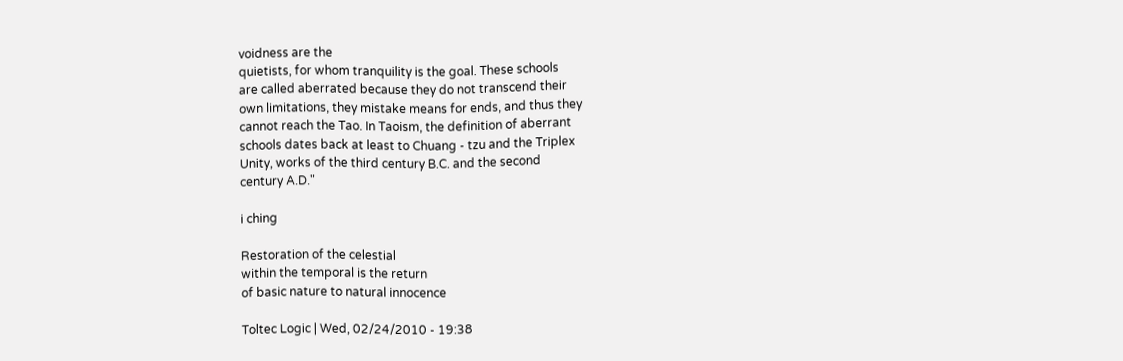voidness are the
quietists, for whom tranquility is the goal. These schools
are called aberrated because they do not transcend their
own limitations, they mistake means for ends, and thus they
cannot reach the Tao. In Taoism, the definition of aberrant
schools dates back at least to Chuang - tzu and the Triplex
Unity, works of the third century B.C. and the second
century A.D."

i ching

Restoration of the celestial
within the temporal is the return
of basic nature to natural innocence

Toltec Logic | Wed, 02/24/2010 - 19:38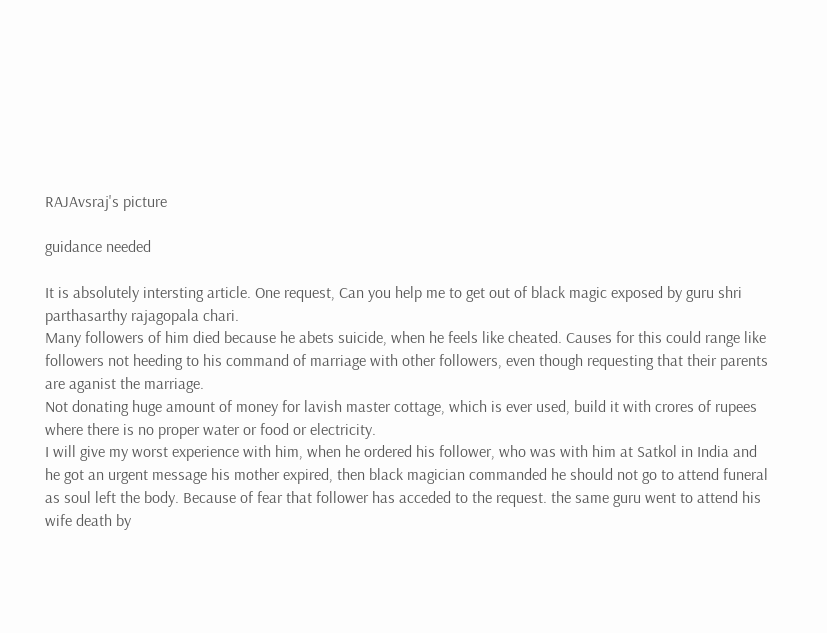RAJAvsraj's picture

guidance needed

It is absolutely intersting article. One request, Can you help me to get out of black magic exposed by guru shri parthasarthy rajagopala chari.
Many followers of him died because he abets suicide, when he feels like cheated. Causes for this could range like
followers not heeding to his command of marriage with other followers, even though requesting that their parents are aganist the marriage.
Not donating huge amount of money for lavish master cottage, which is ever used, build it with crores of rupees where there is no proper water or food or electricity.
I will give my worst experience with him, when he ordered his follower, who was with him at Satkol in India and he got an urgent message his mother expired, then black magician commanded he should not go to attend funeral as soul left the body. Because of fear that follower has acceded to the request. the same guru went to attend his wife death by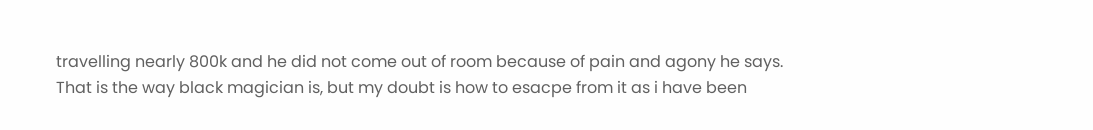travelling nearly 800k and he did not come out of room because of pain and agony he says.
That is the way black magician is, but my doubt is how to esacpe from it as i have been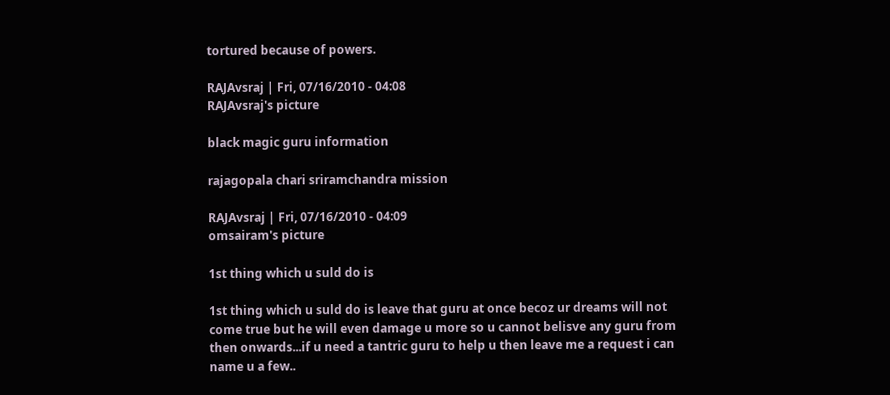tortured because of powers.

RAJAvsraj | Fri, 07/16/2010 - 04:08
RAJAvsraj's picture

black magic guru information

rajagopala chari sriramchandra mission

RAJAvsraj | Fri, 07/16/2010 - 04:09
omsairam's picture

1st thing which u suld do is

1st thing which u suld do is leave that guru at once becoz ur dreams will not come true but he will even damage u more so u cannot belisve any guru from then onwards...if u need a tantric guru to help u then leave me a request i can name u a few..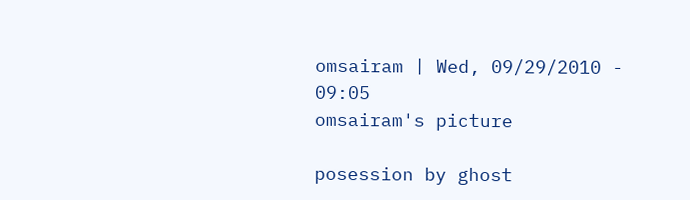omsairam | Wed, 09/29/2010 - 09:05
omsairam's picture

posession by ghost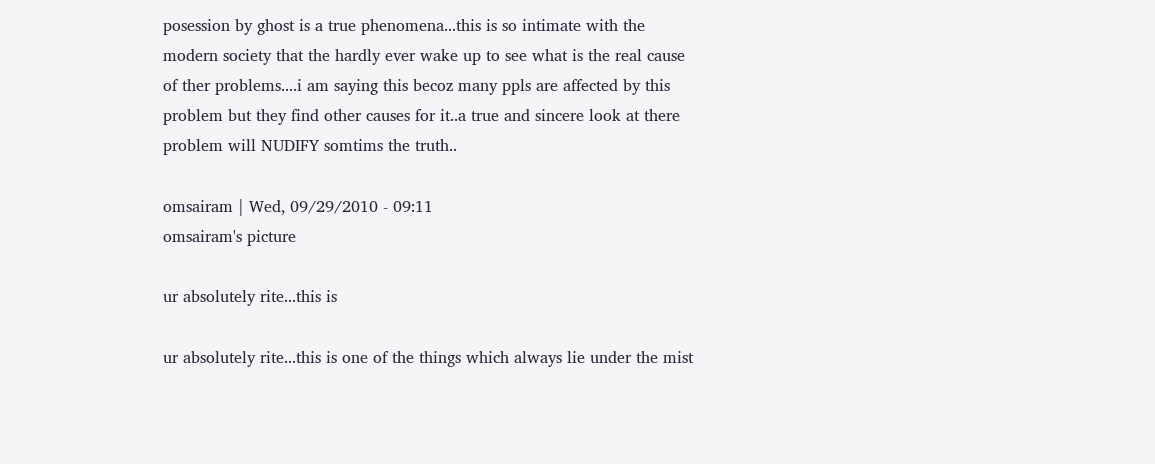posession by ghost is a true phenomena...this is so intimate with the modern society that the hardly ever wake up to see what is the real cause of ther problems....i am saying this becoz many ppls are affected by this problem but they find other causes for it..a true and sincere look at there problem will NUDIFY somtims the truth..

omsairam | Wed, 09/29/2010 - 09:11
omsairam's picture

ur absolutely rite...this is

ur absolutely rite...this is one of the things which always lie under the mist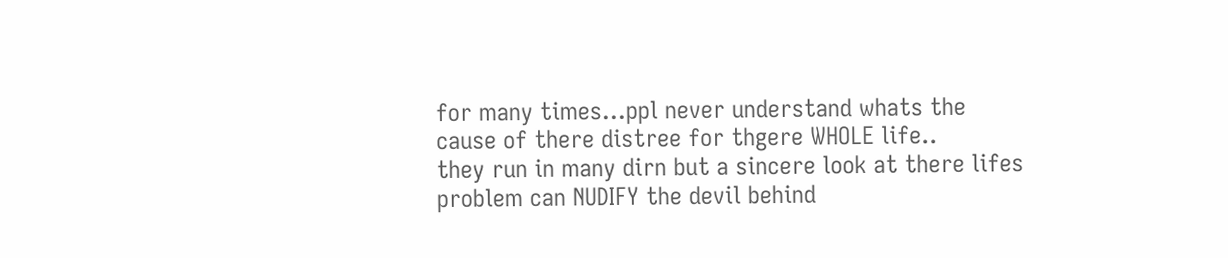for many times...ppl never understand whats the cause of there distree for thgere WHOLE life..
they run in many dirn but a sincere look at there lifes problem can NUDIFY the devil behind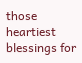those heartiest blessings for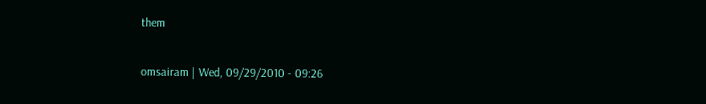them

omsairam | Wed, 09/29/2010 - 09:26